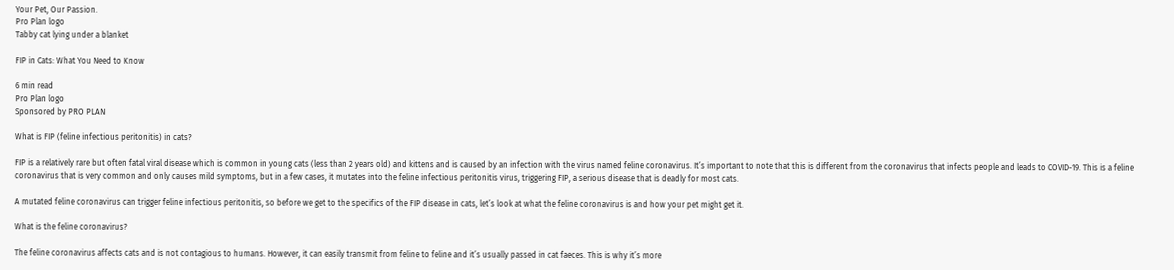Your Pet, Our Passion.
Pro Plan logo
Tabby cat lying under a blanket

FIP in Cats: What You Need to Know

6 min read
Pro Plan logo
Sponsored by PRO PLAN

What is FIP (feline infectious peritonitis) in cats?

FIP is a relatively rare but often fatal viral disease which is common in young cats (less than 2 years old) and kittens and is caused by an infection with the virus named feline coronavirus. It’s important to note that this is different from the coronavirus that infects people and leads to COVID-19. This is a feline coronavirus that is very common and only causes mild symptoms, but in a few cases, it mutates into the feline infectious peritonitis virus, triggering FIP, a serious disease that is deadly for most cats.

A mutated feline coronavirus can trigger feline infectious peritonitis, so before we get to the specifics of the FIP disease in cats, let’s look at what the feline coronavirus is and how your pet might get it.

What is the feline coronavirus?

The feline coronavirus affects cats and is not contagious to humans. However, it can easily transmit from feline to feline and it’s usually passed in cat faeces. This is why it’s more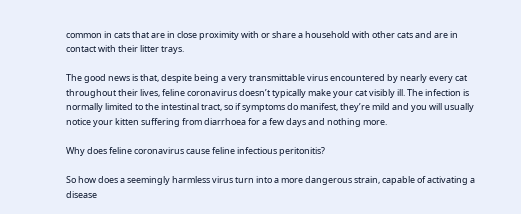common in cats that are in close proximity with or share a household with other cats and are in contact with their litter trays.

The good news is that, despite being a very transmittable virus encountered by nearly every cat throughout their lives, feline coronavirus doesn’t typically make your cat visibly ill. The infection is normally limited to the intestinal tract, so if symptoms do manifest, they’re mild and you will usually notice your kitten suffering from diarrhoea for a few days and nothing more.

Why does feline coronavirus cause feline infectious peritonitis?

So how does a seemingly harmless virus turn into a more dangerous strain, capable of activating a disease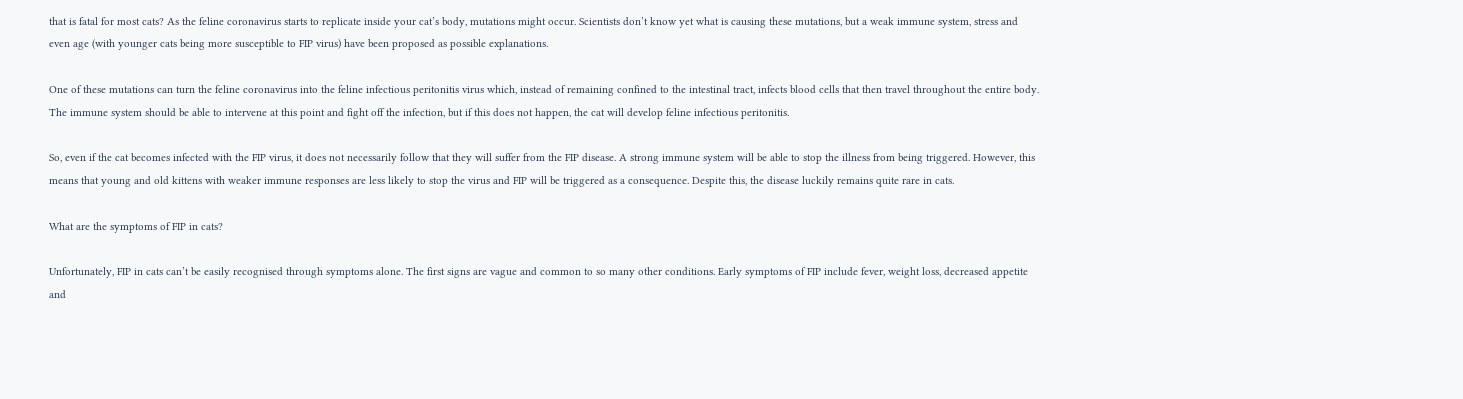that is fatal for most cats? As the feline coronavirus starts to replicate inside your cat’s body, mutations might occur. Scientists don’t know yet what is causing these mutations, but a weak immune system, stress and even age (with younger cats being more susceptible to FIP virus) have been proposed as possible explanations.

One of these mutations can turn the feline coronavirus into the feline infectious peritonitis virus which, instead of remaining confined to the intestinal tract, infects blood cells that then travel throughout the entire body. The immune system should be able to intervene at this point and fight off the infection, but if this does not happen, the cat will develop feline infectious peritonitis.

So, even if the cat becomes infected with the FIP virus, it does not necessarily follow that they will suffer from the FIP disease. A strong immune system will be able to stop the illness from being triggered. However, this means that young and old kittens with weaker immune responses are less likely to stop the virus and FIP will be triggered as a consequence. Despite this, the disease luckily remains quite rare in cats.

What are the symptoms of FIP in cats?

Unfortunately, FIP in cats can’t be easily recognised through symptoms alone. The first signs are vague and common to so many other conditions. Early symptoms of FIP include fever, weight loss, decreased appetite and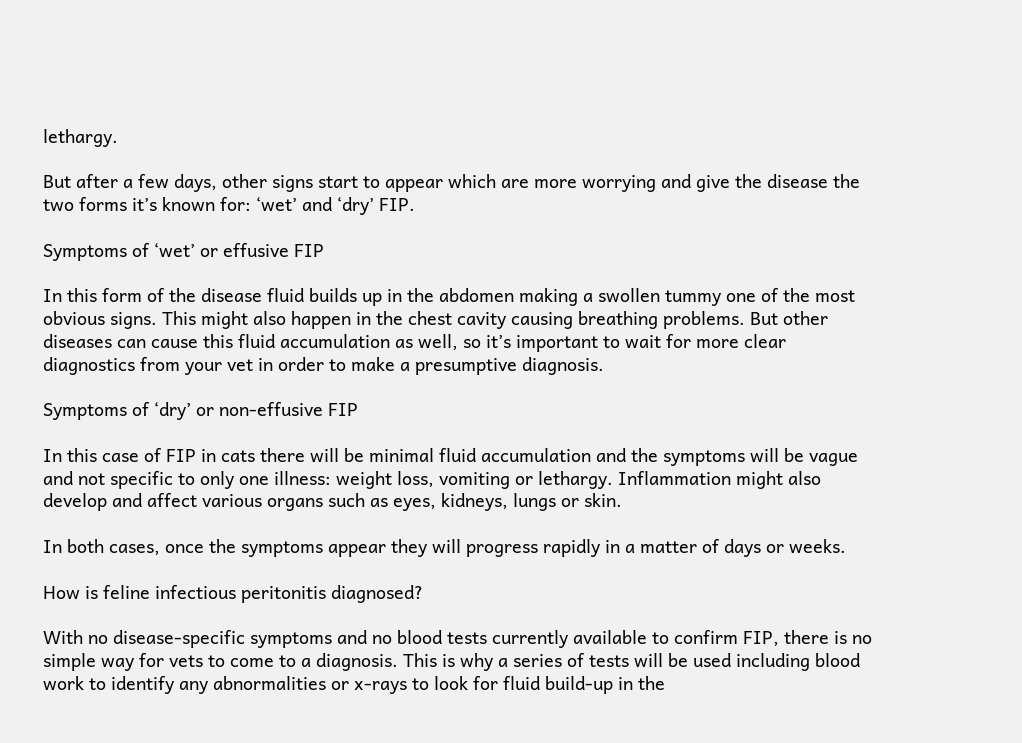lethargy.

But after a few days, other signs start to appear which are more worrying and give the disease the two forms it’s known for: ‘wet’ and ‘dry’ FIP.

Symptoms of ‘wet’ or effusive FIP

In this form of the disease fluid builds up in the abdomen making a swollen tummy one of the most obvious signs. This might also happen in the chest cavity causing breathing problems. But other diseases can cause this fluid accumulation as well, so it’s important to wait for more clear diagnostics from your vet in order to make a presumptive diagnosis.

Symptoms of ‘dry’ or non-effusive FIP

In this case of FIP in cats there will be minimal fluid accumulation and the symptoms will be vague and not specific to only one illness: weight loss, vomiting or lethargy. Inflammation might also develop and affect various organs such as eyes, kidneys, lungs or skin.

In both cases, once the symptoms appear they will progress rapidly in a matter of days or weeks.

How is feline infectious peritonitis diagnosed?

With no disease-specific symptoms and no blood tests currently available to confirm FIP, there is no simple way for vets to come to a diagnosis. This is why a series of tests will be used including blood work to identify any abnormalities or x-rays to look for fluid build-up in the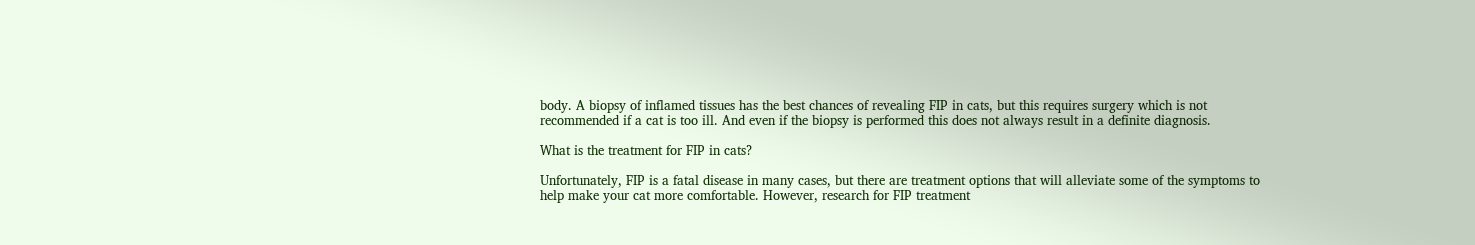body. A biopsy of inflamed tissues has the best chances of revealing FIP in cats, but this requires surgery which is not recommended if a cat is too ill. And even if the biopsy is performed this does not always result in a definite diagnosis.

What is the treatment for FIP in cats?

Unfortunately, FIP is a fatal disease in many cases, but there are treatment options that will alleviate some of the symptoms to help make your cat more comfortable. However, research for FIP treatment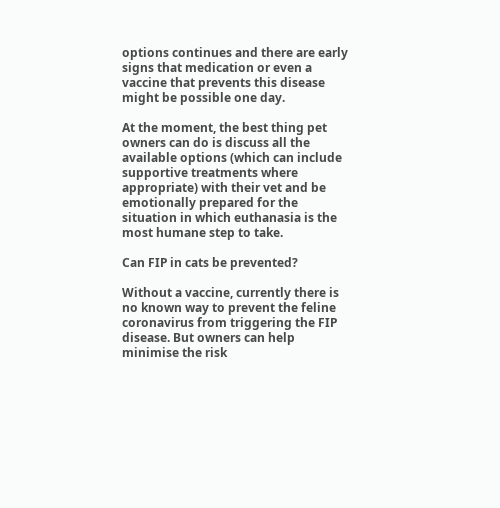options continues and there are early signs that medication or even a vaccine that prevents this disease might be possible one day.

At the moment, the best thing pet owners can do is discuss all the available options (which can include supportive treatments where appropriate) with their vet and be emotionally prepared for the situation in which euthanasia is the most humane step to take.

Can FIP in cats be prevented?

Without a vaccine, currently there is no known way to prevent the feline coronavirus from triggering the FIP disease. But owners can help minimise the risk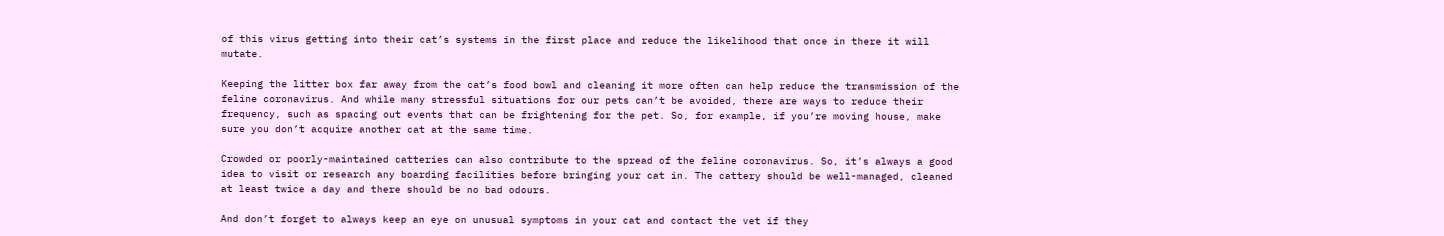of this virus getting into their cat’s systems in the first place and reduce the likelihood that once in there it will mutate.

Keeping the litter box far away from the cat’s food bowl and cleaning it more often can help reduce the transmission of the feline coronavirus. And while many stressful situations for our pets can’t be avoided, there are ways to reduce their frequency, such as spacing out events that can be frightening for the pet. So, for example, if you’re moving house, make sure you don’t acquire another cat at the same time.

Crowded or poorly-maintained catteries can also contribute to the spread of the feline coronavirus. So, it’s always a good idea to visit or research any boarding facilities before bringing your cat in. The cattery should be well-managed, cleaned at least twice a day and there should be no bad odours.

And don’t forget to always keep an eye on unusual symptoms in your cat and contact the vet if they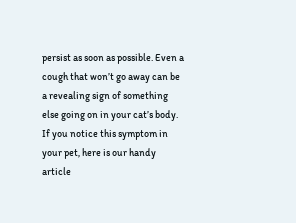persist as soon as possible. Even a cough that won’t go away can be a revealing sign of something else going on in your cat’s body. If you notice this symptom in your pet, here is our handy article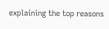explaining the top reasons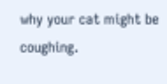why your cat might be coughing.